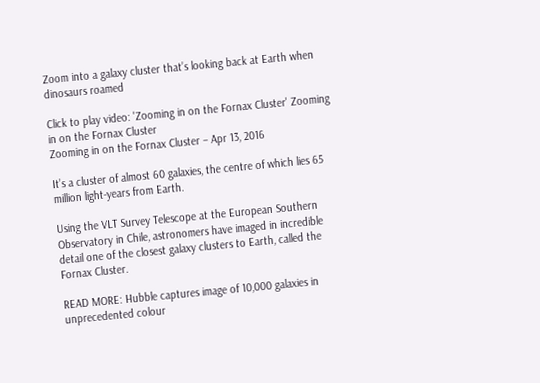Zoom into a galaxy cluster that’s looking back at Earth when dinosaurs roamed

Click to play video: 'Zooming in on the Fornax Cluster' Zooming in on the Fornax Cluster
Zooming in on the Fornax Cluster – Apr 13, 2016

It’s a cluster of almost 60 galaxies, the centre of which lies 65 million light-years from Earth.

Using the VLT Survey Telescope at the European Southern Observatory in Chile, astronomers have imaged in incredible detail one of the closest galaxy clusters to Earth, called the Fornax Cluster.

READ MORE: Hubble captures image of 10,000 galaxies in unprecedented colour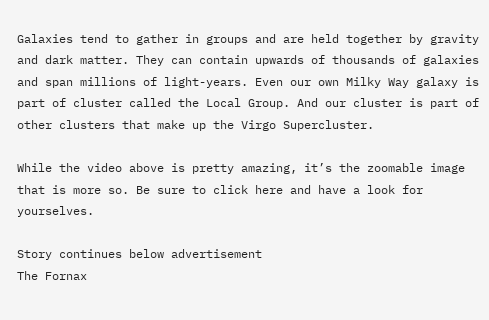Galaxies tend to gather in groups and are held together by gravity and dark matter. They can contain upwards of thousands of galaxies and span millions of light-years. Even our own Milky Way galaxy is part of cluster called the Local Group. And our cluster is part of other clusters that make up the Virgo Supercluster.

While the video above is pretty amazing, it’s the zoomable image that is more so. Be sure to click here and have a look for yourselves.

Story continues below advertisement
The Fornax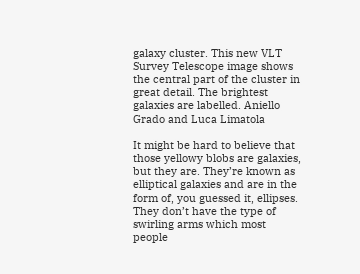galaxy cluster. This new VLT Survey Telescope image shows the central part of the cluster in great detail. The brightest galaxies are labelled. Aniello Grado and Luca Limatola

It might be hard to believe that those yellowy blobs are galaxies, but they are. They’re known as elliptical galaxies and are in the form of, you guessed it, ellipses. They don’t have the type of swirling arms which most people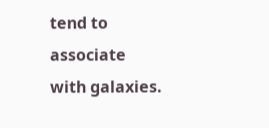tend to associate with galaxies.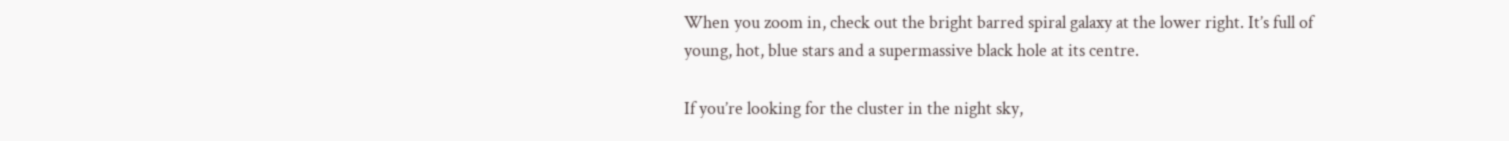When you zoom in, check out the bright barred spiral galaxy at the lower right. It’s full of young, hot, blue stars and a supermassive black hole at its centre.

If you’re looking for the cluster in the night sky,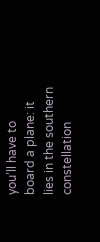you’ll have to board a plane: it lies in the southern constellation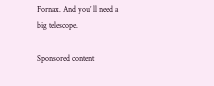Fornax. And you’ ll need a big telescope.

Sponsored content